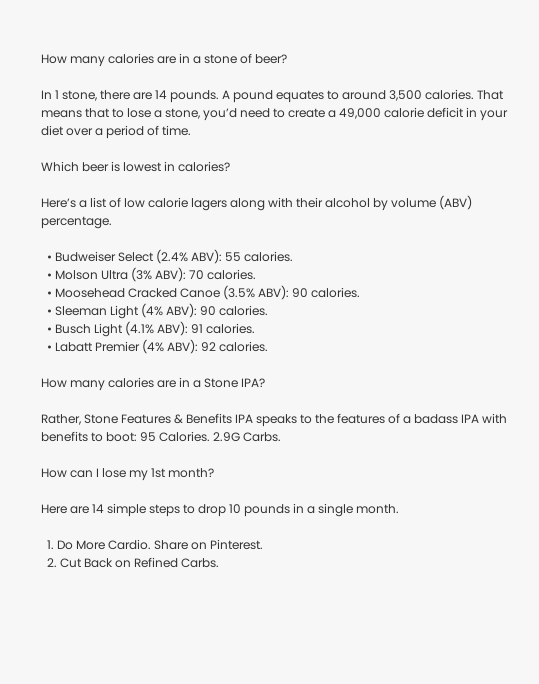How many calories are in a stone of beer?

In 1 stone, there are 14 pounds. A pound equates to around 3,500 calories. That means that to lose a stone, you’d need to create a 49,000 calorie deficit in your diet over a period of time.

Which beer is lowest in calories?

Here’s a list of low calorie lagers along with their alcohol by volume (ABV) percentage.

  • Budweiser Select (2.4% ABV): 55 calories.
  • Molson Ultra (3% ABV): 70 calories.
  • Moosehead Cracked Canoe (3.5% ABV): 90 calories.
  • Sleeman Light (4% ABV): 90 calories.
  • Busch Light (4.1% ABV): 91 calories.
  • Labatt Premier (4% ABV): 92 calories.

How many calories are in a Stone IPA?

Rather, Stone Features & Benefits IPA speaks to the features of a badass IPA with benefits to boot: 95 Calories. 2.9G Carbs.

How can I lose my 1st month?

Here are 14 simple steps to drop 10 pounds in a single month.

  1. Do More Cardio. Share on Pinterest.
  2. Cut Back on Refined Carbs.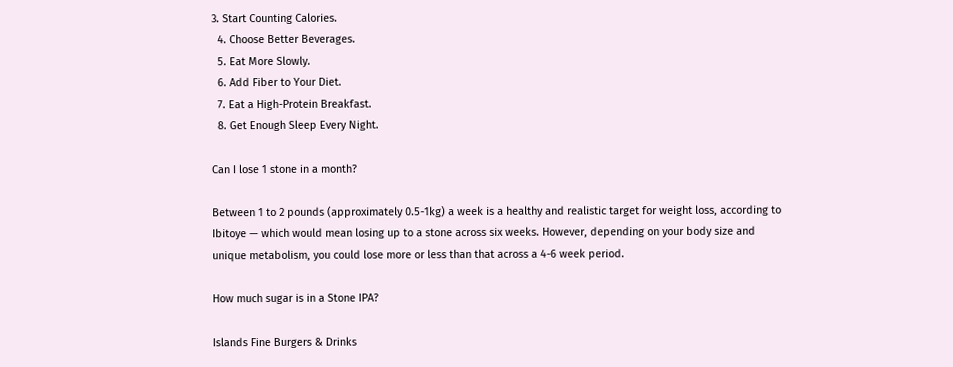3. Start Counting Calories.
  4. Choose Better Beverages.
  5. Eat More Slowly.
  6. Add Fiber to Your Diet.
  7. Eat a High-Protein Breakfast.
  8. Get Enough Sleep Every Night.

Can I lose 1 stone in a month?

Between 1 to 2 pounds (approximately 0.5-1kg) a week is a healthy and realistic target for weight loss, according to Ibitoye — which would mean losing up to a stone across six weeks. However, depending on your body size and unique metabolism, you could lose more or less than that across a 4-6 week period.

How much sugar is in a Stone IPA?

Islands Fine Burgers & Drinks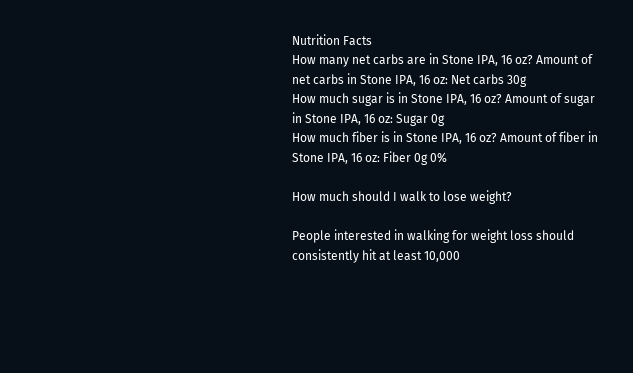Nutrition Facts
How many net carbs are in Stone IPA, 16 oz? Amount of net carbs in Stone IPA, 16 oz: Net carbs 30g
How much sugar is in Stone IPA, 16 oz? Amount of sugar in Stone IPA, 16 oz: Sugar 0g
How much fiber is in Stone IPA, 16 oz? Amount of fiber in Stone IPA, 16 oz: Fiber 0g 0%

How much should I walk to lose weight?

People interested in walking for weight loss should consistently hit at least 10,000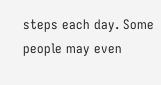steps each day. Some people may even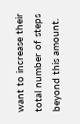want to increase their total number of steps beyond this amount.